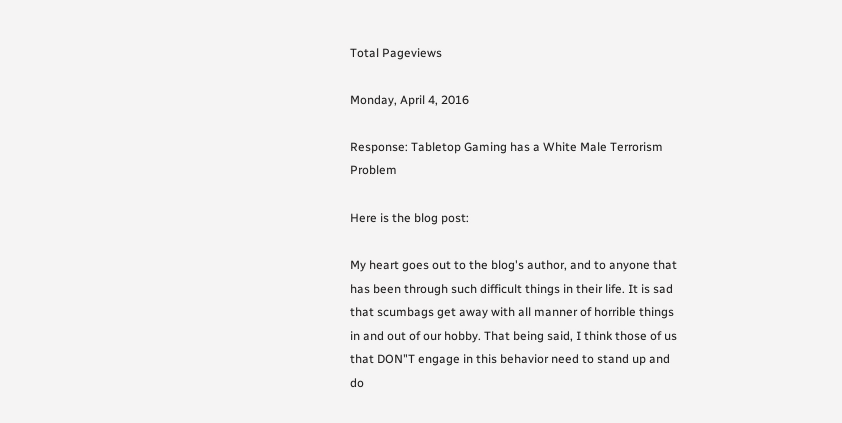Total Pageviews

Monday, April 4, 2016

Response: Tabletop Gaming has a White Male Terrorism Problem

Here is the blog post:

My heart goes out to the blog's author, and to anyone that has been through such difficult things in their life. It is sad that scumbags get away with all manner of horrible things in and out of our hobby. That being said, I think those of us that DON"T engage in this behavior need to stand up and do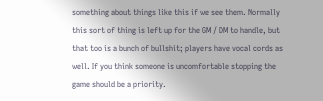something about things like this if we see them. Normally this sort of thing is left up for the GM / DM to handle, but that too is a bunch of bullshit; players have vocal cords as well. If you think someone is uncomfortable stopping the game should be a priority.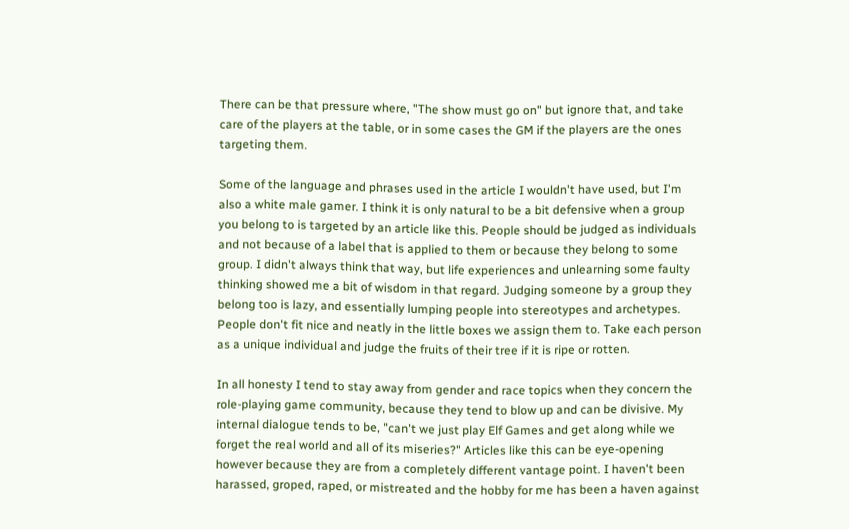There can be that pressure where, "The show must go on" but ignore that, and take care of the players at the table, or in some cases the GM if the players are the ones targeting them.

Some of the language and phrases used in the article I wouldn't have used, but I'm also a white male gamer. I think it is only natural to be a bit defensive when a group you belong to is targeted by an article like this. People should be judged as individuals and not because of a label that is applied to them or because they belong to some group. I didn't always think that way, but life experiences and unlearning some faulty thinking showed me a bit of wisdom in that regard. Judging someone by a group they belong too is lazy, and essentially lumping people into stereotypes and archetypes. People don't fit nice and neatly in the little boxes we assign them to. Take each person as a unique individual and judge the fruits of their tree if it is ripe or rotten.

In all honesty I tend to stay away from gender and race topics when they concern the role-playing game community, because they tend to blow up and can be divisive. My internal dialogue tends to be, "can't we just play Elf Games and get along while we forget the real world and all of its miseries?" Articles like this can be eye-opening however because they are from a completely different vantage point. I haven't been harassed, groped, raped, or mistreated and the hobby for me has been a haven against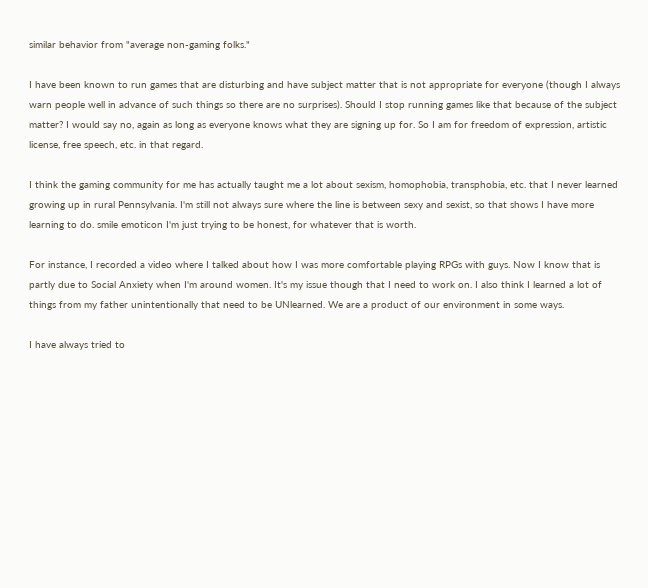similar behavior from "average non-gaming folks."

I have been known to run games that are disturbing and have subject matter that is not appropriate for everyone (though I always warn people well in advance of such things so there are no surprises). Should I stop running games like that because of the subject matter? I would say no, again as long as everyone knows what they are signing up for. So I am for freedom of expression, artistic license, free speech, etc. in that regard.

I think the gaming community for me has actually taught me a lot about sexism, homophobia, transphobia, etc. that I never learned growing up in rural Pennsylvania. I'm still not always sure where the line is between sexy and sexist, so that shows I have more learning to do. smile emoticon I'm just trying to be honest, for whatever that is worth.

For instance, I recorded a video where I talked about how I was more comfortable playing RPGs with guys. Now I know that is partly due to Social Anxiety when I'm around women. It's my issue though that I need to work on. I also think I learned a lot of things from my father unintentionally that need to be UNlearned. We are a product of our environment in some ways.

I have always tried to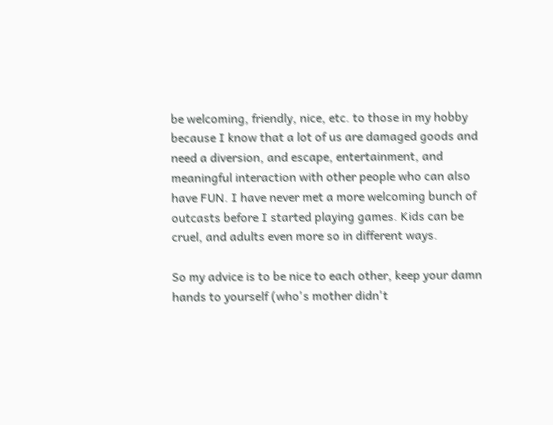be welcoming, friendly, nice, etc. to those in my hobby because I know that a lot of us are damaged goods and need a diversion, and escape, entertainment, and meaningful interaction with other people who can also have FUN. I have never met a more welcoming bunch of outcasts before I started playing games. Kids can be cruel, and adults even more so in different ways.

So my advice is to be nice to each other, keep your damn hands to yourself (who's mother didn't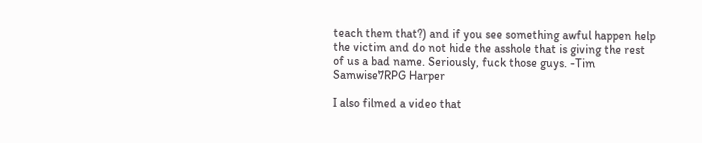teach them that?) and if you see something awful happen help the victim and do not hide the asshole that is giving the rest of us a bad name. Seriously, fuck those guys. -Tim Samwise7RPG Harper

I also filmed a video that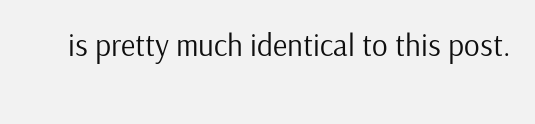is pretty much identical to this post.